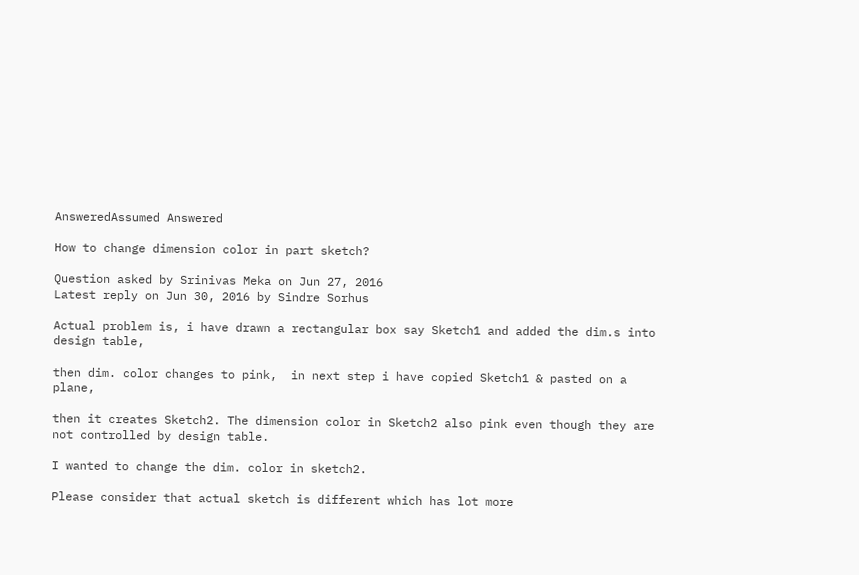AnsweredAssumed Answered

How to change dimension color in part sketch?

Question asked by Srinivas Meka on Jun 27, 2016
Latest reply on Jun 30, 2016 by Sindre Sorhus

Actual problem is, i have drawn a rectangular box say Sketch1 and added the dim.s into design table,

then dim. color changes to pink,  in next step i have copied Sketch1 & pasted on a plane,

then it creates Sketch2. The dimension color in Sketch2 also pink even though they are not controlled by design table.

I wanted to change the dim. color in sketch2.

Please consider that actual sketch is different which has lot more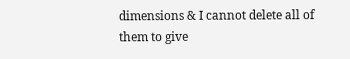dimensions & I cannot delete all of them to give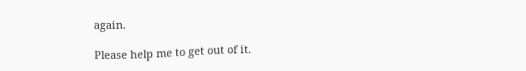again.

Please help me to get out of it.